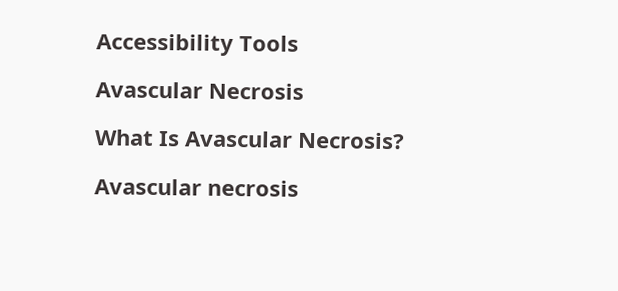Accessibility Tools

Avascular Necrosis

What Is Avascular Necrosis?

Avascular necrosis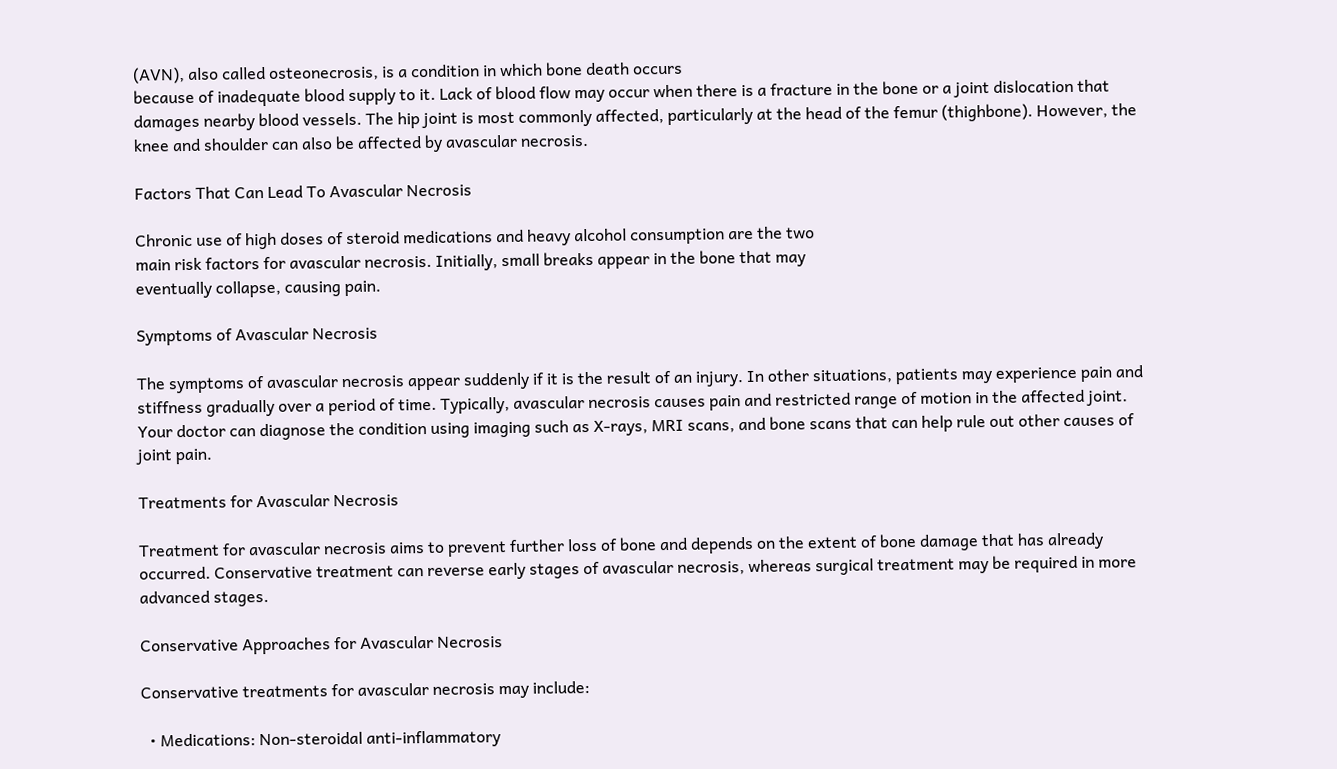(AVN), also called osteonecrosis, is a condition in which bone death occurs
because of inadequate blood supply to it. Lack of blood flow may occur when there is a fracture in the bone or a joint dislocation that damages nearby blood vessels. The hip joint is most commonly affected, particularly at the head of the femur (thighbone). However, the knee and shoulder can also be affected by avascular necrosis.

Factors That Can Lead To Avascular Necrosis

Chronic use of high doses of steroid medications and heavy alcohol consumption are the two
main risk factors for avascular necrosis. Initially, small breaks appear in the bone that may
eventually collapse, causing pain.

Symptoms of Avascular Necrosis

The symptoms of avascular necrosis appear suddenly if it is the result of an injury. In other situations, patients may experience pain and stiffness gradually over a period of time. Typically, avascular necrosis causes pain and restricted range of motion in the affected joint. Your doctor can diagnose the condition using imaging such as X-rays, MRI scans, and bone scans that can help rule out other causes of joint pain.

Treatments for Avascular Necrosis

Treatment for avascular necrosis aims to prevent further loss of bone and depends on the extent of bone damage that has already occurred. Conservative treatment can reverse early stages of avascular necrosis, whereas surgical treatment may be required in more advanced stages.

Conservative Approaches for Avascular Necrosis

Conservative treatments for avascular necrosis may include:

  • Medications: Non-steroidal anti-inflammatory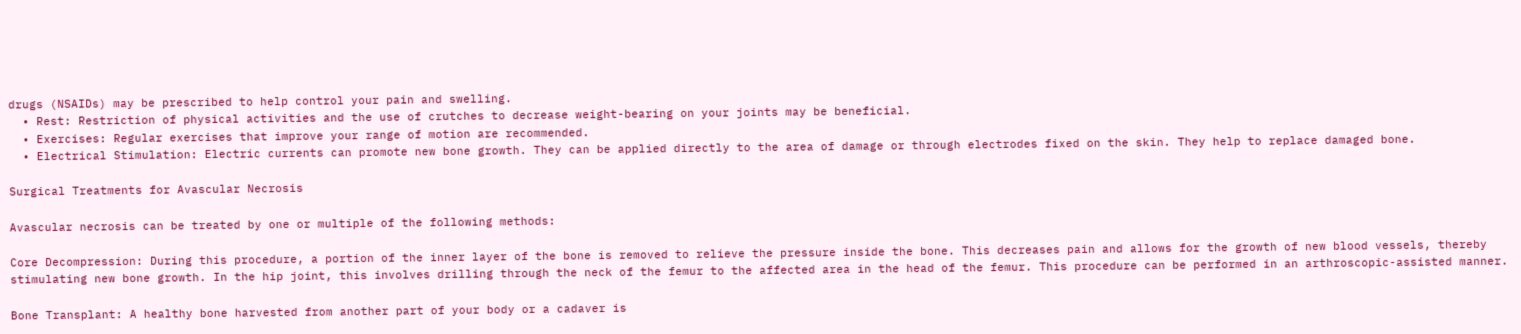drugs (NSAIDs) may be prescribed to help control your pain and swelling.
  • Rest: Restriction of physical activities and the use of crutches to decrease weight-bearing on your joints may be beneficial.
  • Exercises: Regular exercises that improve your range of motion are recommended.
  • Electrical Stimulation: Electric currents can promote new bone growth. They can be applied directly to the area of damage or through electrodes fixed on the skin. They help to replace damaged bone.

Surgical Treatments for Avascular Necrosis

Avascular necrosis can be treated by one or multiple of the following methods:

Core Decompression: During this procedure, a portion of the inner layer of the bone is removed to relieve the pressure inside the bone. This decreases pain and allows for the growth of new blood vessels, thereby stimulating new bone growth. In the hip joint, this involves drilling through the neck of the femur to the affected area in the head of the femur. This procedure can be performed in an arthroscopic-assisted manner.

Bone Transplant: A healthy bone harvested from another part of your body or a cadaver is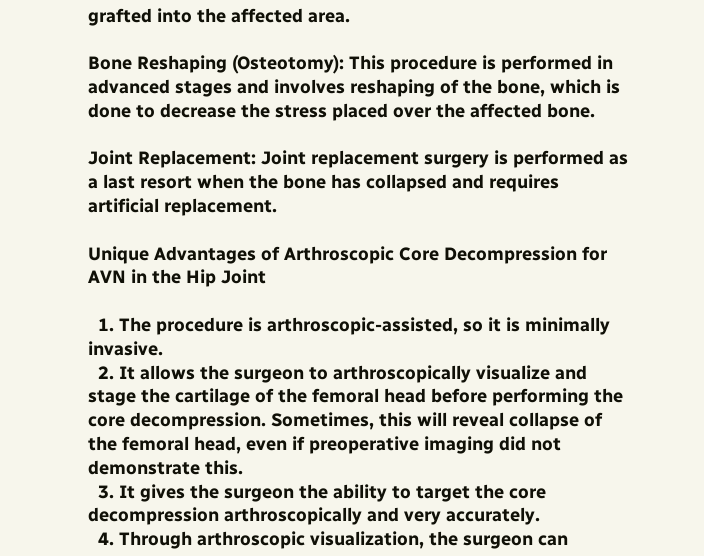grafted into the affected area.

Bone Reshaping (Osteotomy): This procedure is performed in advanced stages and involves reshaping of the bone, which is done to decrease the stress placed over the affected bone.

Joint Replacement: Joint replacement surgery is performed as a last resort when the bone has collapsed and requires artificial replacement.

Unique Advantages of Arthroscopic Core Decompression for AVN in the Hip Joint

  1. The procedure is arthroscopic-assisted, so it is minimally invasive.
  2. It allows the surgeon to arthroscopically visualize and stage the cartilage of the femoral head before performing the core decompression. Sometimes, this will reveal collapse of the femoral head, even if preoperative imaging did not demonstrate this.
  3. It gives the surgeon the ability to target the core decompression arthroscopically and very accurately.
  4. Through arthroscopic visualization, the surgeon can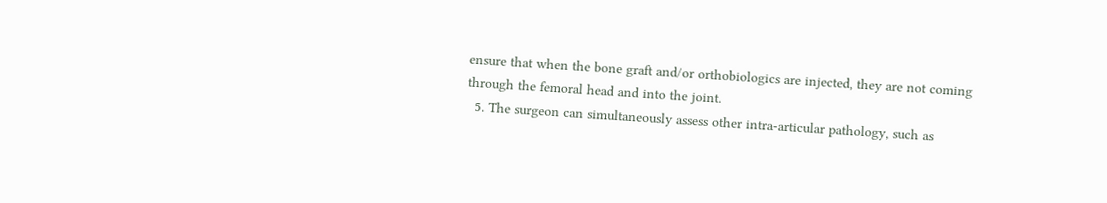ensure that when the bone graft and/or orthobiologics are injected, they are not coming through the femoral head and into the joint.
  5. The surgeon can simultaneously assess other intra-articular pathology, such as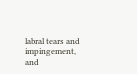labral tears and impingement, and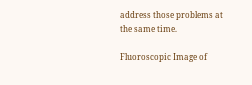address those problems at the same time.

Fluoroscopic Image of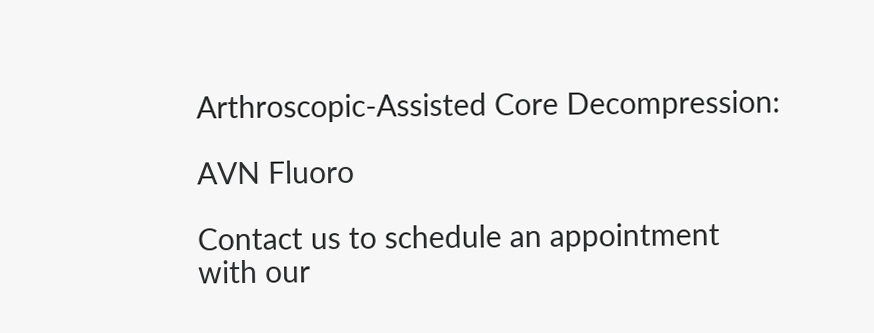Arthroscopic-Assisted Core Decompression:

AVN Fluoro

Contact us to schedule an appointment
with our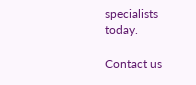specialists today.

Contact us